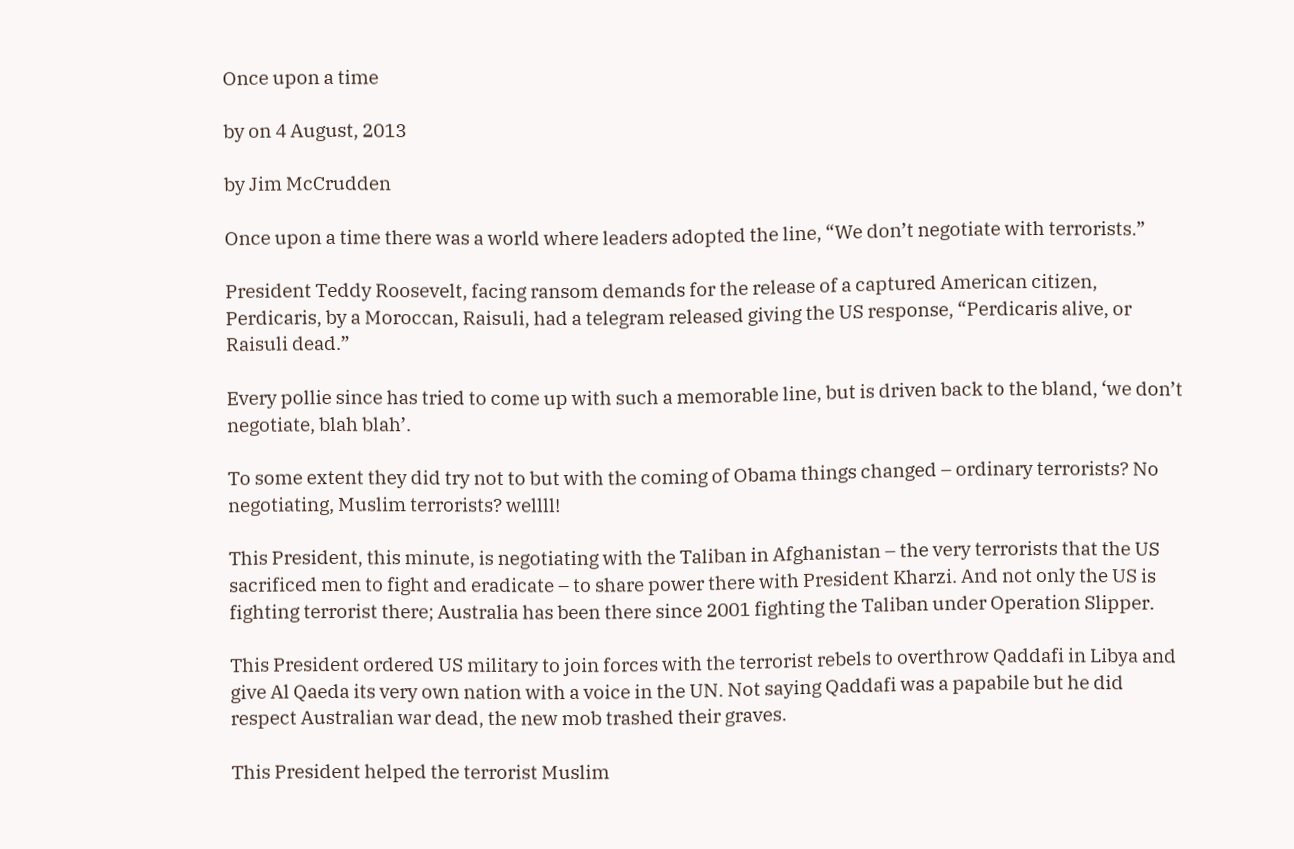Once upon a time

by on 4 August, 2013

by Jim McCrudden

Once upon a time there was a world where leaders adopted the line, “We don’t negotiate with terrorists.”

President Teddy Roosevelt, facing ransom demands for the release of a captured American citizen, Perdicaris, by a Moroccan, Raisuli, had a telegram released giving the US response, “Perdicaris alive, or Raisuli dead.”

Every pollie since has tried to come up with such a memorable line, but is driven back to the bland, ‘we don’t negotiate, blah blah’.

To some extent they did try not to but with the coming of Obama things changed – ordinary terrorists? No negotiating, Muslim terrorists? wellll!

This President, this minute, is negotiating with the Taliban in Afghanistan – the very terrorists that the US sacrificed men to fight and eradicate – to share power there with President Kharzi. And not only the US is fighting terrorist there; Australia has been there since 2001 fighting the Taliban under Operation Slipper.

This President ordered US military to join forces with the terrorist rebels to overthrow Qaddafi in Libya and give Al Qaeda its very own nation with a voice in the UN. Not saying Qaddafi was a papabile but he did respect Australian war dead, the new mob trashed their graves.

This President helped the terrorist Muslim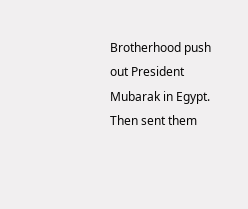Brotherhood push out President Mubarak in Egypt. Then sent them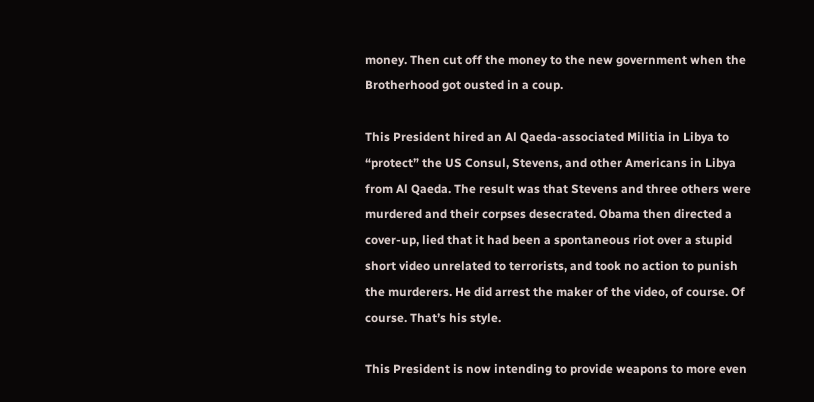money. Then cut off the money to the new government when the Brotherhood got ousted in a coup.

This President hired an Al Qaeda-associated Militia in Libya to “protect” the US Consul, Stevens, and other Americans in Libya from Al Qaeda. The result was that Stevens and three others were murdered and their corpses desecrated. Obama then directed a cover-up, lied that it had been a spontaneous riot over a stupid short video unrelated to terrorists, and took no action to punish the murderers. He did arrest the maker of the video, of course. Of course. That’s his style.

This President is now intending to provide weapons to more even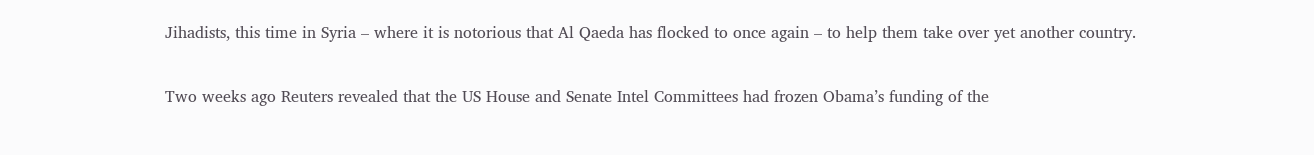Jihadists, this time in Syria – where it is notorious that Al Qaeda has flocked to once again – to help them take over yet another country.

Two weeks ago Reuters revealed that the US House and Senate Intel Committees had frozen Obama’s funding of the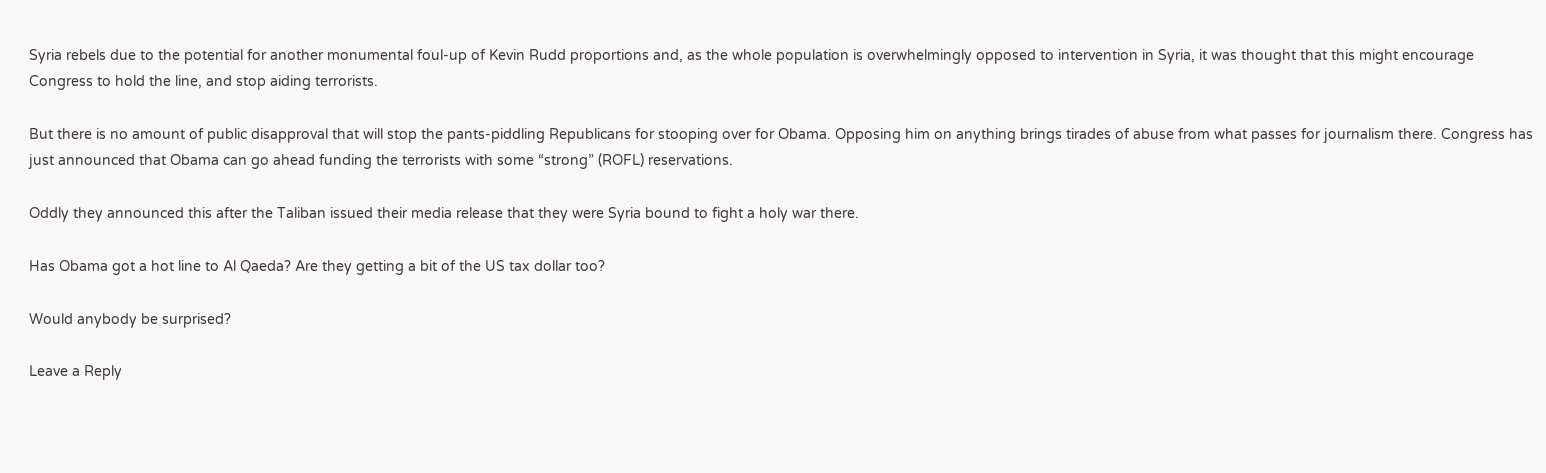Syria rebels due to the potential for another monumental foul-up of Kevin Rudd proportions and, as the whole population is overwhelmingly opposed to intervention in Syria, it was thought that this might encourage Congress to hold the line, and stop aiding terrorists.

But there is no amount of public disapproval that will stop the pants-piddling Republicans for stooping over for Obama. Opposing him on anything brings tirades of abuse from what passes for journalism there. Congress has just announced that Obama can go ahead funding the terrorists with some “strong” (ROFL) reservations.

Oddly they announced this after the Taliban issued their media release that they were Syria bound to fight a holy war there.

Has Obama got a hot line to Al Qaeda? Are they getting a bit of the US tax dollar too?

Would anybody be surprised?

Leave a Reply